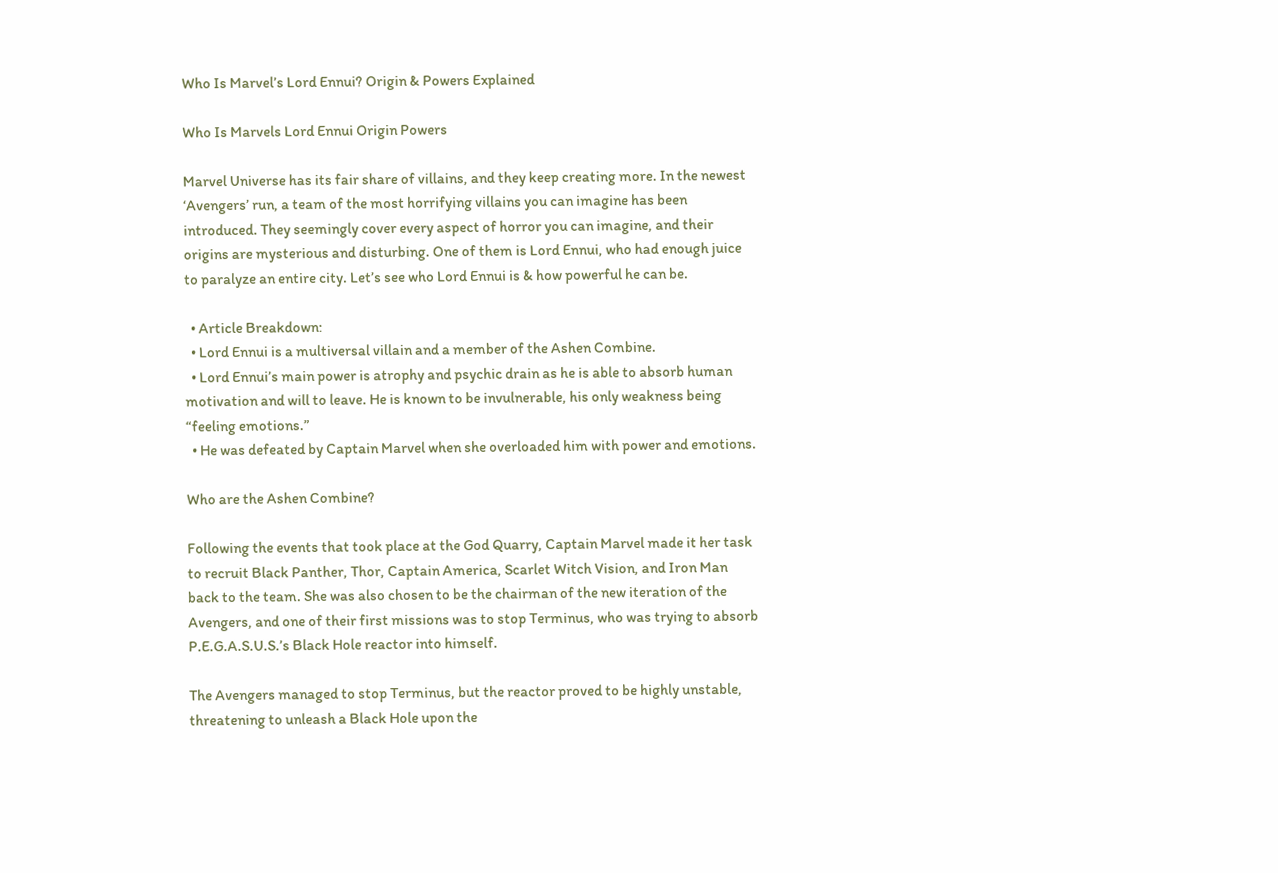Who Is Marvel’s Lord Ennui? Origin & Powers Explained

Who Is Marvels Lord Ennui Origin Powers

Marvel Universe has its fair share of villains, and they keep creating more. In the newest ‘Avengers’ run, a team of the most horrifying villains you can imagine has been introduced. They seemingly cover every aspect of horror you can imagine, and their origins are mysterious and disturbing. One of them is Lord Ennui, who had enough juice to paralyze an entire city. Let’s see who Lord Ennui is & how powerful he can be.

  • Article Breakdown:
  • Lord Ennui is a multiversal villain and a member of the Ashen Combine.
  • Lord Ennui’s main power is atrophy and psychic drain as he is able to absorb human motivation and will to leave. He is known to be invulnerable, his only weakness being “feeling emotions.”
  • He was defeated by Captain Marvel when she overloaded him with power and emotions.

Who are the Ashen Combine?

Following the events that took place at the God Quarry, Captain Marvel made it her task to recruit Black Panther, Thor, Captain America, Scarlet Witch Vision, and Iron Man back to the team. She was also chosen to be the chairman of the new iteration of the Avengers, and one of their first missions was to stop Terminus, who was trying to absorb P.E.G.A.S.U.S.’s Black Hole reactor into himself.

The Avengers managed to stop Terminus, but the reactor proved to be highly unstable, threatening to unleash a Black Hole upon the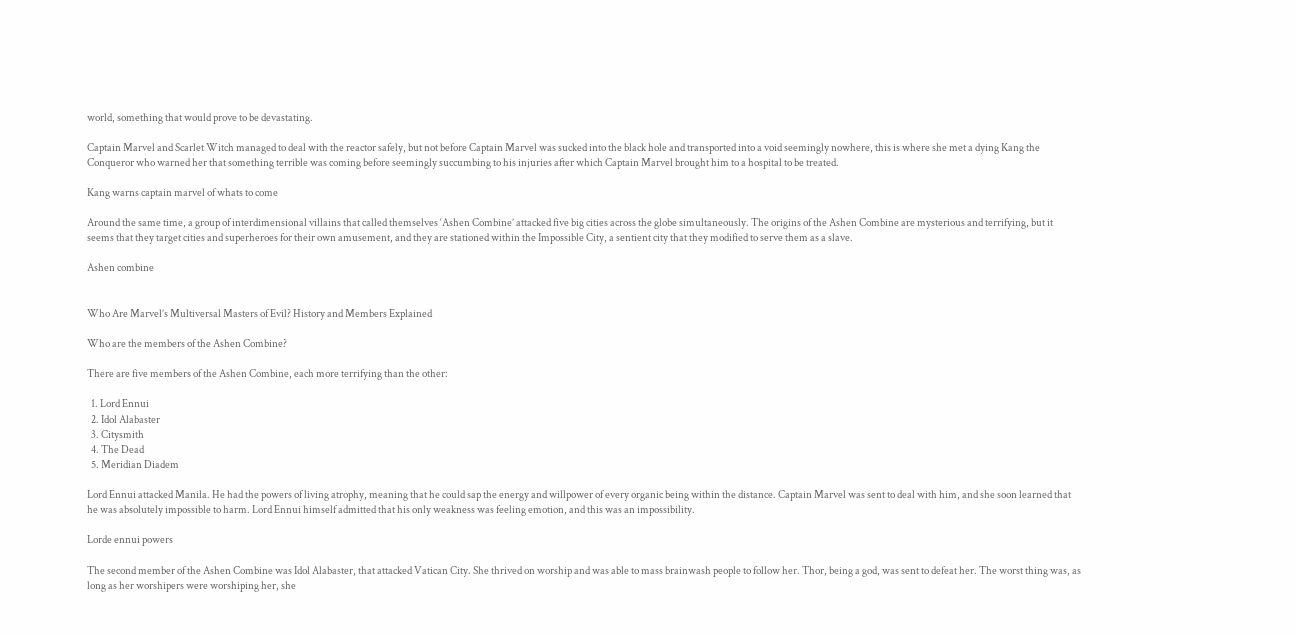world, something that would prove to be devastating.

Captain Marvel and Scarlet Witch managed to deal with the reactor safely, but not before Captain Marvel was sucked into the black hole and transported into a void seemingly nowhere, this is where she met a dying Kang the Conqueror who warned her that something terrible was coming before seemingly succumbing to his injuries after which Captain Marvel brought him to a hospital to be treated.

Kang warns captain marvel of whats to come

Around the same time, a group of interdimensional villains that called themselves ‘Ashen Combine’ attacked five big cities across the globe simultaneously. The origins of the Ashen Combine are mysterious and terrifying, but it seems that they target cities and superheroes for their own amusement, and they are stationed within the Impossible City, a sentient city that they modified to serve them as a slave.

Ashen combine


Who Are Marvel’s Multiversal Masters of Evil? History and Members Explained

Who are the members of the Ashen Combine?

There are five members of the Ashen Combine, each more terrifying than the other:

  1. Lord Ennui
  2. Idol Alabaster
  3. Citysmith
  4. The Dead
  5. Meridian Diadem

Lord Ennui attacked Manila. He had the powers of living atrophy, meaning that he could sap the energy and willpower of every organic being within the distance. Captain Marvel was sent to deal with him, and she soon learned that he was absolutely impossible to harm. Lord Ennui himself admitted that his only weakness was feeling emotion, and this was an impossibility.

Lorde ennui powers

The second member of the Ashen Combine was Idol Alabaster, that attacked Vatican City. She thrived on worship and was able to mass brainwash people to follow her. Thor, being a god, was sent to defeat her. The worst thing was, as long as her worshipers were worshiping her, she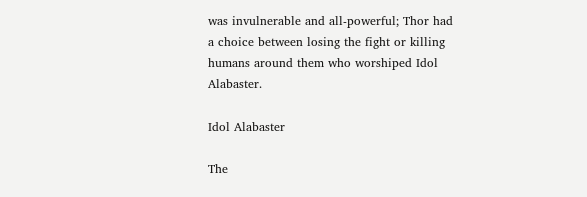was invulnerable and all-powerful; Thor had a choice between losing the fight or killing humans around them who worshiped Idol Alabaster.

Idol Alabaster

The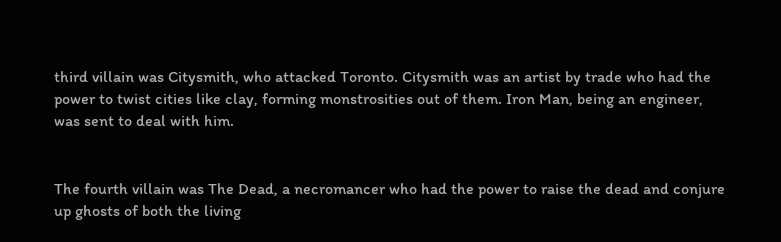third villain was Citysmith, who attacked Toronto. Citysmith was an artist by trade who had the power to twist cities like clay, forming monstrosities out of them. Iron Man, being an engineer, was sent to deal with him.


The fourth villain was The Dead, a necromancer who had the power to raise the dead and conjure up ghosts of both the living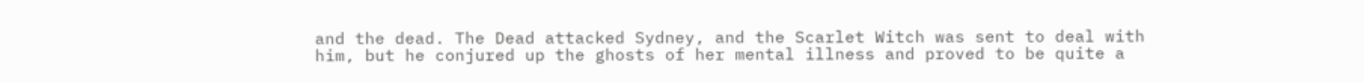and the dead. The Dead attacked Sydney, and the Scarlet Witch was sent to deal with him, but he conjured up the ghosts of her mental illness and proved to be quite a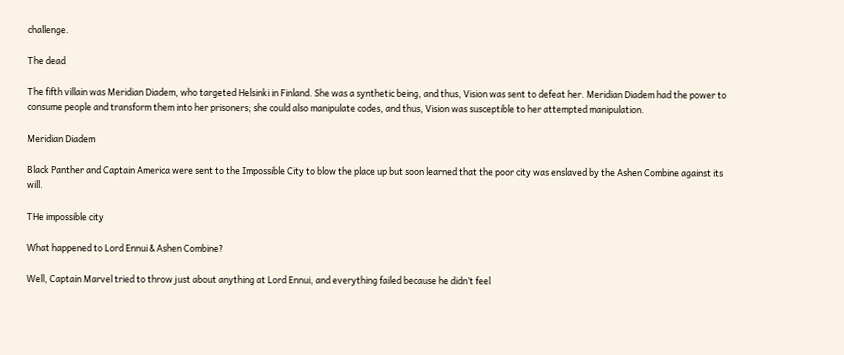challenge.

The dead

The fifth villain was Meridian Diadem, who targeted Helsinki in Finland. She was a synthetic being, and thus, Vision was sent to defeat her. Meridian Diadem had the power to consume people and transform them into her prisoners; she could also manipulate codes, and thus, Vision was susceptible to her attempted manipulation.

Meridian Diadem

Black Panther and Captain America were sent to the Impossible City to blow the place up but soon learned that the poor city was enslaved by the Ashen Combine against its will.

THe impossible city

What happened to Lord Ennui & Ashen Combine?

Well, Captain Marvel tried to throw just about anything at Lord Ennui, and everything failed because he didn’t feel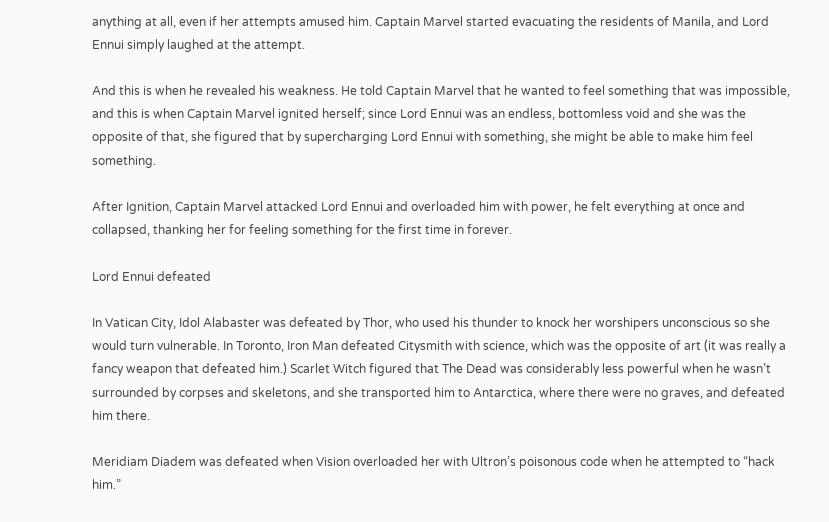anything at all, even if her attempts amused him. Captain Marvel started evacuating the residents of Manila, and Lord Ennui simply laughed at the attempt.

And this is when he revealed his weakness. He told Captain Marvel that he wanted to feel something that was impossible, and this is when Captain Marvel ignited herself; since Lord Ennui was an endless, bottomless void and she was the opposite of that, she figured that by supercharging Lord Ennui with something, she might be able to make him feel something.

After Ignition, Captain Marvel attacked Lord Ennui and overloaded him with power, he felt everything at once and collapsed, thanking her for feeling something for the first time in forever.

Lord Ennui defeated

In Vatican City, Idol Alabaster was defeated by Thor, who used his thunder to knock her worshipers unconscious so she would turn vulnerable. In Toronto, Iron Man defeated Citysmith with science, which was the opposite of art (it was really a fancy weapon that defeated him.) Scarlet Witch figured that The Dead was considerably less powerful when he wasn’t surrounded by corpses and skeletons, and she transported him to Antarctica, where there were no graves, and defeated him there.

Meridiam Diadem was defeated when Vision overloaded her with Ultron’s poisonous code when he attempted to “hack him.”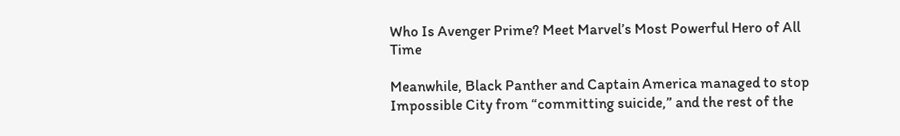Who Is Avenger Prime? Meet Marvel’s Most Powerful Hero of All Time

Meanwhile, Black Panther and Captain America managed to stop Impossible City from “committing suicide,” and the rest of the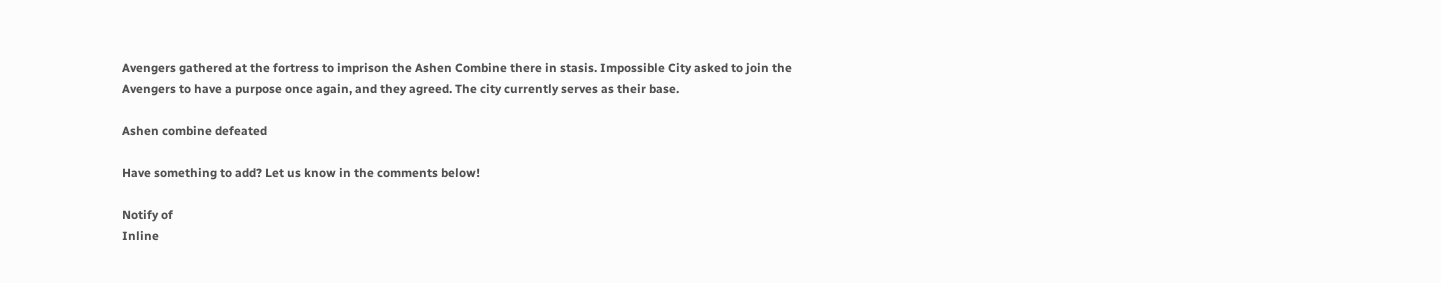Avengers gathered at the fortress to imprison the Ashen Combine there in stasis. Impossible City asked to join the Avengers to have a purpose once again, and they agreed. The city currently serves as their base.

Ashen combine defeated

Have something to add? Let us know in the comments below!

Notify of
Inline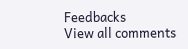Feedbacks
View all comments